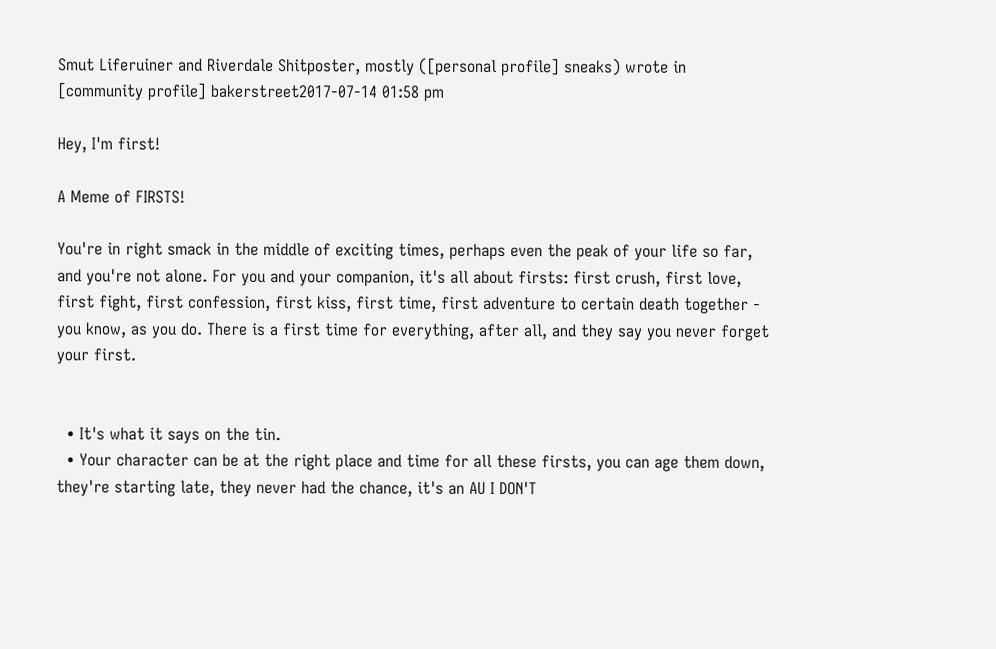Smut Liferuiner and Riverdale Shitposter, mostly ([personal profile] sneaks) wrote in [community profile] bakerstreet2017-07-14 01:58 pm

Hey, I'm first!

A Meme of FIRSTS!

You're in right smack in the middle of exciting times, perhaps even the peak of your life so far, and you're not alone. For you and your companion, it's all about firsts: first crush, first love, first fight, first confession, first kiss, first time, first adventure to certain death together - you know, as you do. There is a first time for everything, after all, and they say you never forget your first.


  • It's what it says on the tin.
  • Your character can be at the right place and time for all these firsts, you can age them down, they're starting late, they never had the chance, it's an AU I DON'T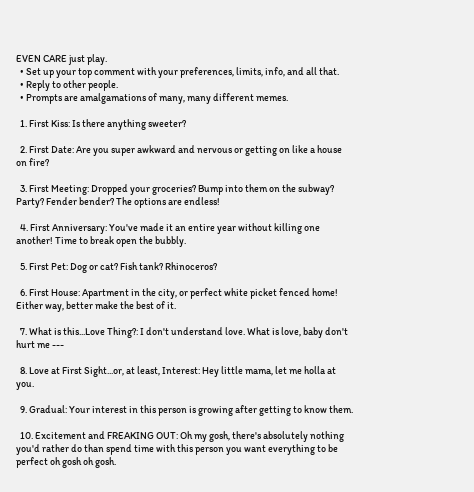EVEN CARE just play.
  • Set up your top comment with your preferences, limits, info, and all that.
  • Reply to other people.
  • Prompts are amalgamations of many, many different memes.

  1. First Kiss: Is there anything sweeter?

  2. First Date: Are you super awkward and nervous or getting on like a house on fire?

  3. First Meeting: Dropped your groceries? Bump into them on the subway? Party? Fender bender? The options are endless!

  4. First Anniversary: You've made it an entire year without killing one another! Time to break open the bubbly.

  5. First Pet: Dog or cat? Fish tank? Rhinoceros?

  6. First House: Apartment in the city, or perfect white picket fenced home! Either way, better make the best of it.

  7. What is this...Love Thing?: I don't understand love. What is love, baby don't hurt me ---

  8. Love at First Sight...or, at least, Interest: Hey little mama, let me holla at you.

  9. Gradual: Your interest in this person is growing after getting to know them.

  10. Excitement and FREAKING OUT: Oh my gosh, there's absolutely nothing you'd rather do than spend time with this person you want everything to be perfect oh gosh oh gosh.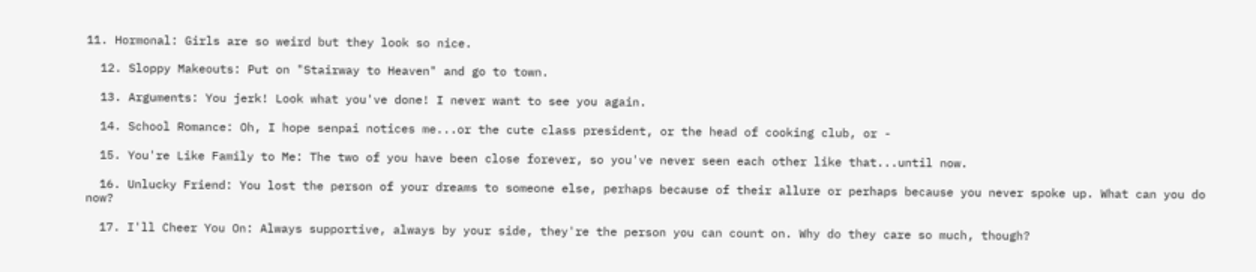11. Hormonal: Girls are so weird but they look so nice.

  12. Sloppy Makeouts: Put on "Stairway to Heaven" and go to town.

  13. Arguments: You jerk! Look what you've done! I never want to see you again.

  14. School Romance: Oh, I hope senpai notices me...or the cute class president, or the head of cooking club, or -

  15. You're Like Family to Me: The two of you have been close forever, so you've never seen each other like that...until now.

  16. Unlucky Friend: You lost the person of your dreams to someone else, perhaps because of their allure or perhaps because you never spoke up. What can you do now?

  17. I'll Cheer You On: Always supportive, always by your side, they're the person you can count on. Why do they care so much, though?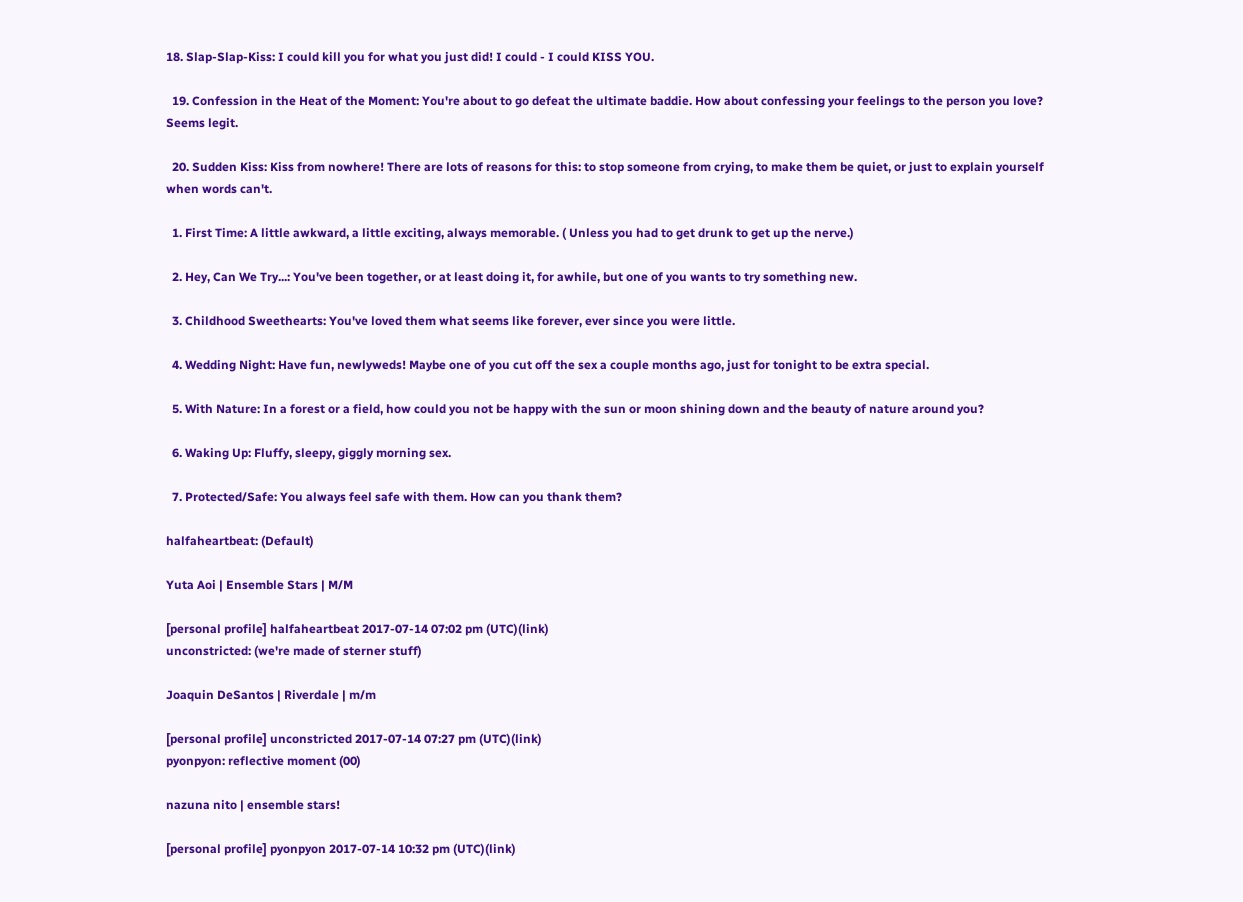18. Slap-Slap-Kiss: I could kill you for what you just did! I could - I could KISS YOU.

  19. Confession in the Heat of the Moment: You're about to go defeat the ultimate baddie. How about confessing your feelings to the person you love? Seems legit.

  20. Sudden Kiss: Kiss from nowhere! There are lots of reasons for this: to stop someone from crying, to make them be quiet, or just to explain yourself when words can't.

  1. First Time: A little awkward, a little exciting, always memorable. ( Unless you had to get drunk to get up the nerve.)

  2. Hey, Can We Try...: You've been together, or at least doing it, for awhile, but one of you wants to try something new.

  3. Childhood Sweethearts: You've loved them what seems like forever, ever since you were little.

  4. Wedding Night: Have fun, newlyweds! Maybe one of you cut off the sex a couple months ago, just for tonight to be extra special.

  5. With Nature: In a forest or a field, how could you not be happy with the sun or moon shining down and the beauty of nature around you?

  6. Waking Up: Fluffy, sleepy, giggly morning sex.

  7. Protected/Safe: You always feel safe with them. How can you thank them?

halfaheartbeat: (Default)

Yuta Aoi | Ensemble Stars | M/M

[personal profile] halfaheartbeat 2017-07-14 07:02 pm (UTC)(link)
unconstricted: (we're made of sterner stuff)

Joaquin DeSantos | Riverdale | m/m

[personal profile] unconstricted 2017-07-14 07:27 pm (UTC)(link)
pyonpyon: reflective moment (00)

nazuna nito | ensemble stars!

[personal profile] pyonpyon 2017-07-14 10:32 pm (UTC)(link)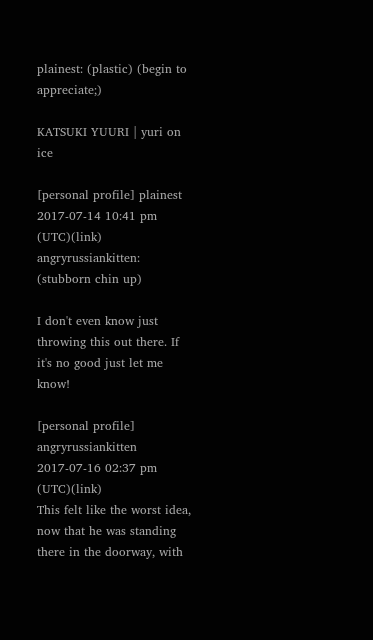plainest: (plastic) (begin to appreciate;)

KATSUKI YUURI | yuri on ice

[personal profile] plainest 2017-07-14 10:41 pm (UTC)(link)
angryrussiankitten: (stubborn chin up)

I don't even know just throwing this out there. If it's no good just let me know!

[personal profile] angryrussiankitten 2017-07-16 02:37 pm (UTC)(link)
This felt like the worst idea, now that he was standing there in the doorway, with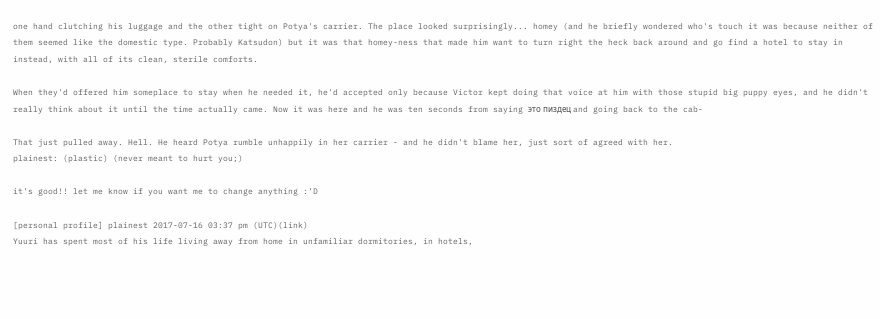one hand clutching his luggage and the other tight on Potya's carrier. The place looked surprisingly... homey (and he briefly wondered who's touch it was because neither of them seemed like the domestic type. Probably Katsudon) but it was that homey-ness that made him want to turn right the heck back around and go find a hotel to stay in instead, with all of its clean, sterile comforts.

When they'd offered him someplace to stay when he needed it, he'd accepted only because Victor kept doing that voice at him with those stupid big puppy eyes, and he didn't really think about it until the time actually came. Now it was here and he was ten seconds from saying это пиздец and going back to the cab-

That just pulled away. Hell. He heard Potya rumble unhappily in her carrier - and he didn't blame her, just sort of agreed with her.
plainest: (plastic) (never meant to hurt you;)

it's good!! let me know if you want me to change anything :'D

[personal profile] plainest 2017-07-16 03:37 pm (UTC)(link)
Yuuri has spent most of his life living away from home in unfamiliar dormitories, in hotels,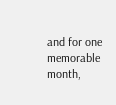and for one memorable month,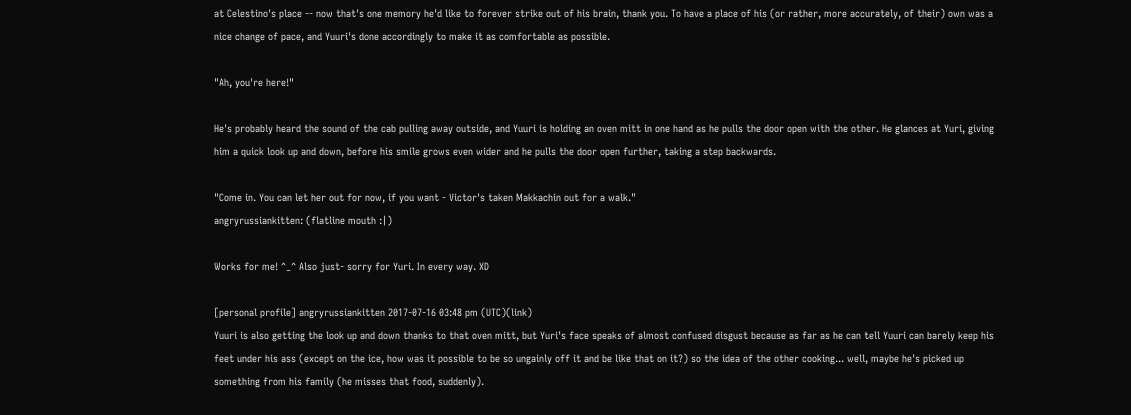at Celestino's place -- now that's one memory he'd like to forever strike out of his brain, thank you. To have a place of his (or rather, more accurately, of their) own was a nice change of pace, and Yuuri's done accordingly to make it as comfortable as possible.

"Ah, you're here!"

He's probably heard the sound of the cab pulling away outside, and Yuuri is holding an oven mitt in one hand as he pulls the door open with the other. He glances at Yuri, giving him a quick look up and down, before his smile grows even wider and he pulls the door open further, taking a step backwards.

"Come in. You can let her out for now, if you want - Victor's taken Makkachin out for a walk."
angryrussiankitten: (flatline mouth :|)

Works for me! ^_^ Also just- sorry for Yuri. In every way. XD

[personal profile] angryrussiankitten 2017-07-16 03:48 pm (UTC)(link)
Yuuri is also getting the look up and down thanks to that oven mitt, but Yuri's face speaks of almost confused disgust because as far as he can tell Yuuri can barely keep his feet under his ass (except on the ice, how was it possible to be so ungainly off it and be like that on it?) so the idea of the other cooking... well, maybe he's picked up something from his family (he misses that food, suddenly).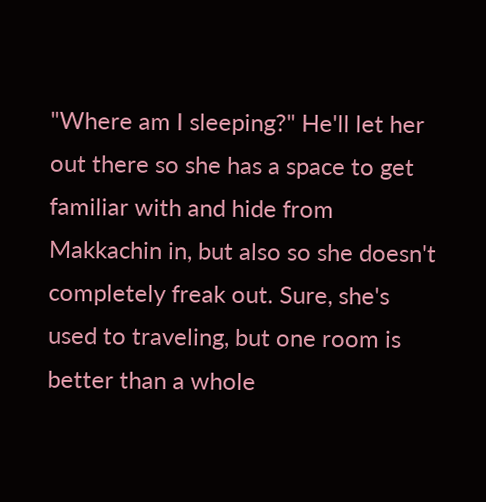"Where am I sleeping?" He'll let her out there so she has a space to get familiar with and hide from Makkachin in, but also so she doesn't completely freak out. Sure, she's used to traveling, but one room is better than a whole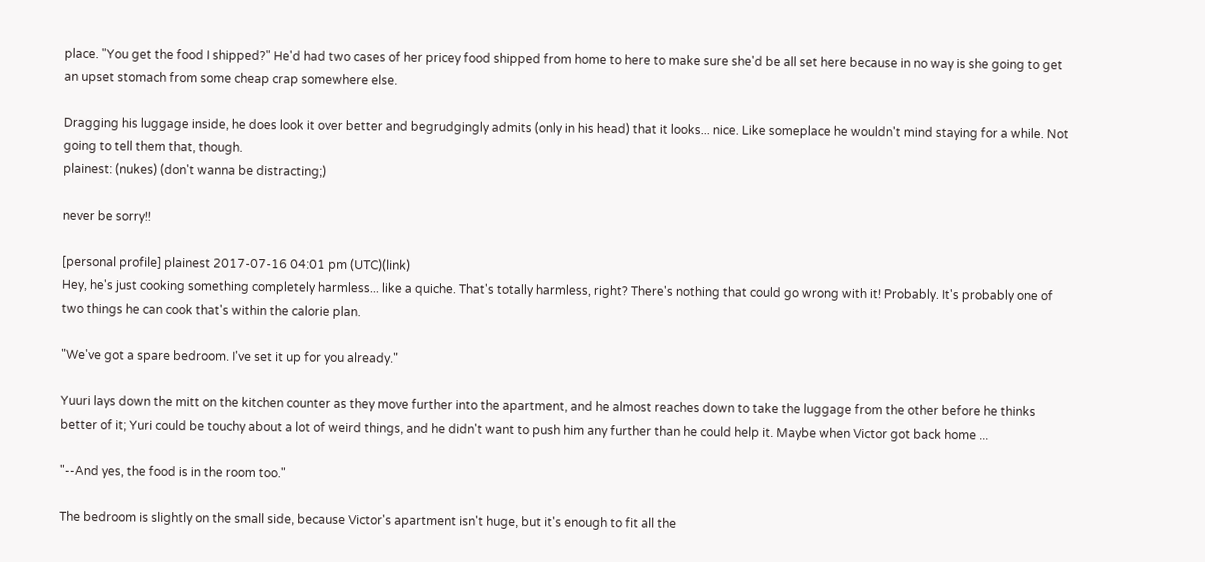place. "You get the food I shipped?" He'd had two cases of her pricey food shipped from home to here to make sure she'd be all set here because in no way is she going to get an upset stomach from some cheap crap somewhere else.

Dragging his luggage inside, he does look it over better and begrudgingly admits (only in his head) that it looks... nice. Like someplace he wouldn't mind staying for a while. Not going to tell them that, though.
plainest: (nukes) (don't wanna be distracting;)

never be sorry!!

[personal profile] plainest 2017-07-16 04:01 pm (UTC)(link)
Hey, he's just cooking something completely harmless... like a quiche. That's totally harmless, right? There's nothing that could go wrong with it! Probably. It's probably one of two things he can cook that's within the calorie plan.

"We've got a spare bedroom. I've set it up for you already."

Yuuri lays down the mitt on the kitchen counter as they move further into the apartment, and he almost reaches down to take the luggage from the other before he thinks better of it; Yuri could be touchy about a lot of weird things, and he didn't want to push him any further than he could help it. Maybe when Victor got back home ...

"--And yes, the food is in the room too."

The bedroom is slightly on the small side, because Victor's apartment isn't huge, but it's enough to fit all the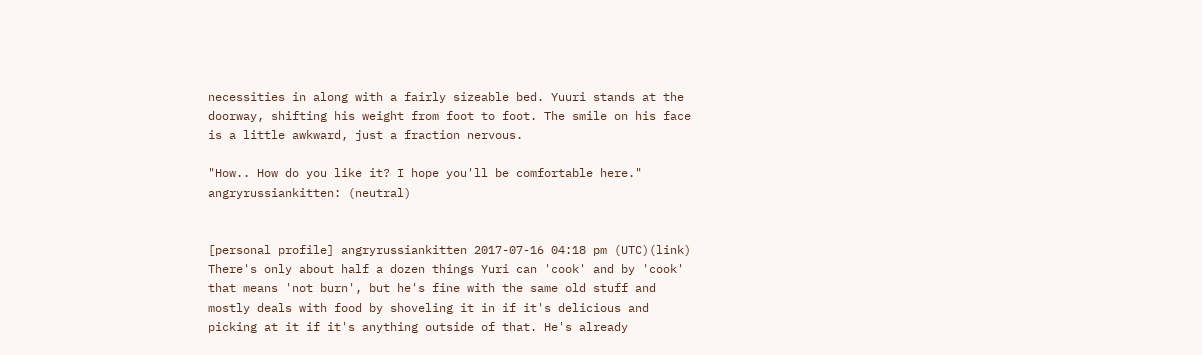necessities in along with a fairly sizeable bed. Yuuri stands at the doorway, shifting his weight from foot to foot. The smile on his face is a little awkward, just a fraction nervous.

"How.. How do you like it? I hope you'll be comfortable here."
angryrussiankitten: (neutral)


[personal profile] angryrussiankitten 2017-07-16 04:18 pm (UTC)(link)
There's only about half a dozen things Yuri can 'cook' and by 'cook' that means 'not burn', but he's fine with the same old stuff and mostly deals with food by shoveling it in if it's delicious and picking at it if it's anything outside of that. He's already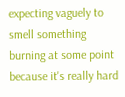expecting vaguely to smell something burning at some point because it's really hard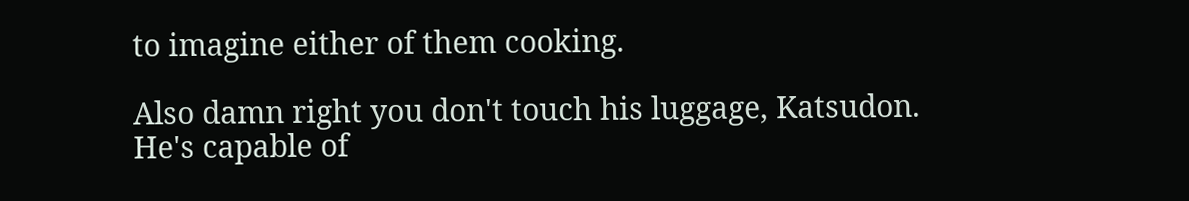to imagine either of them cooking.

Also damn right you don't touch his luggage, Katsudon. He's capable of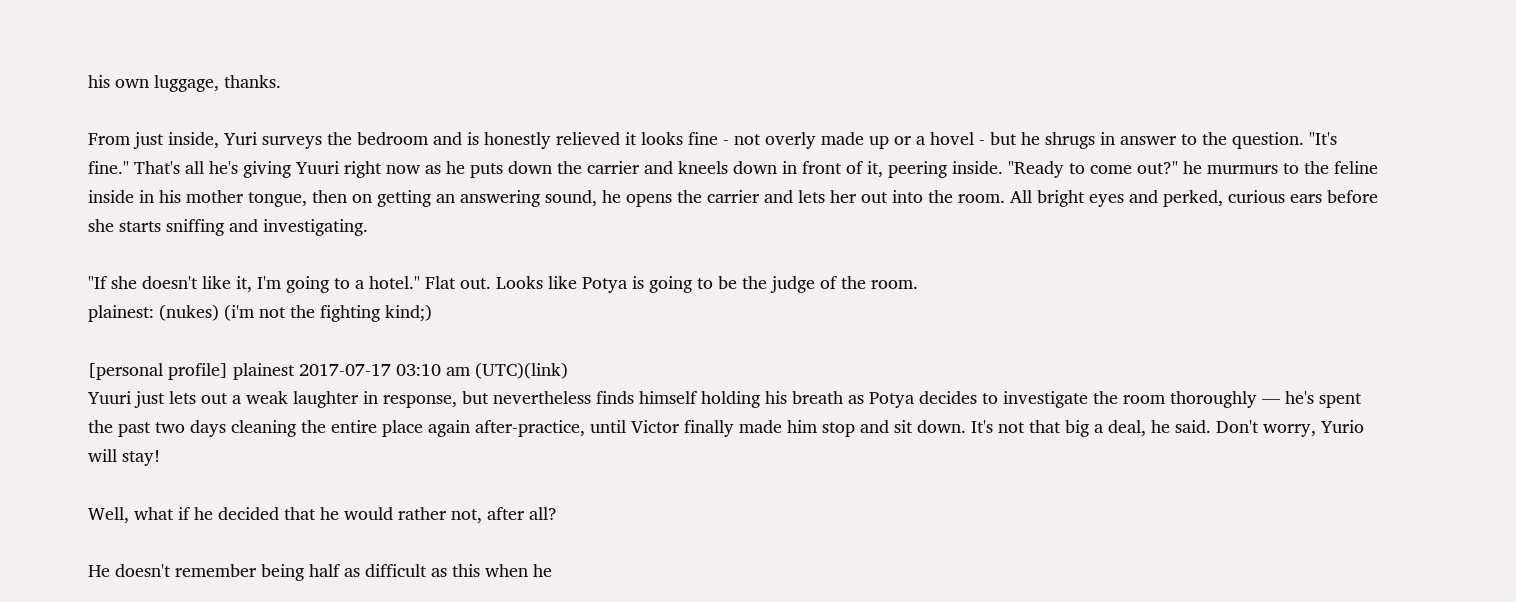his own luggage, thanks.

From just inside, Yuri surveys the bedroom and is honestly relieved it looks fine - not overly made up or a hovel - but he shrugs in answer to the question. "It's fine." That's all he's giving Yuuri right now as he puts down the carrier and kneels down in front of it, peering inside. "Ready to come out?" he murmurs to the feline inside in his mother tongue, then on getting an answering sound, he opens the carrier and lets her out into the room. All bright eyes and perked, curious ears before she starts sniffing and investigating.

"If she doesn't like it, I'm going to a hotel." Flat out. Looks like Potya is going to be the judge of the room.
plainest: (nukes) (i'm not the fighting kind;)

[personal profile] plainest 2017-07-17 03:10 am (UTC)(link)
Yuuri just lets out a weak laughter in response, but nevertheless finds himself holding his breath as Potya decides to investigate the room thoroughly — he's spent the past two days cleaning the entire place again after-practice, until Victor finally made him stop and sit down. It's not that big a deal, he said. Don't worry, Yurio will stay!

Well, what if he decided that he would rather not, after all?

He doesn't remember being half as difficult as this when he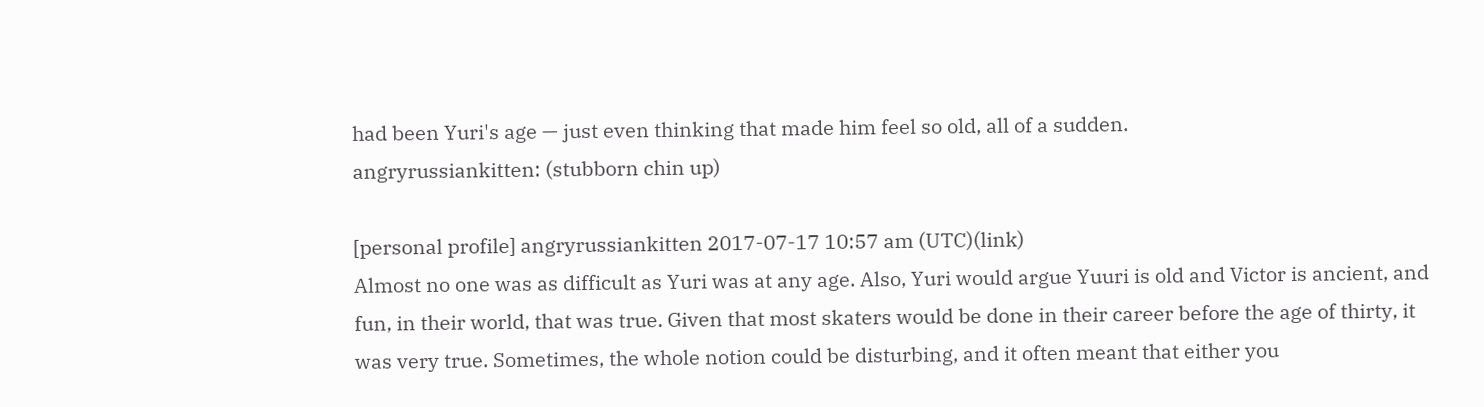had been Yuri's age — just even thinking that made him feel so old, all of a sudden.
angryrussiankitten: (stubborn chin up)

[personal profile] angryrussiankitten 2017-07-17 10:57 am (UTC)(link)
Almost no one was as difficult as Yuri was at any age. Also, Yuri would argue Yuuri is old and Victor is ancient, and fun, in their world, that was true. Given that most skaters would be done in their career before the age of thirty, it was very true. Sometimes, the whole notion could be disturbing, and it often meant that either you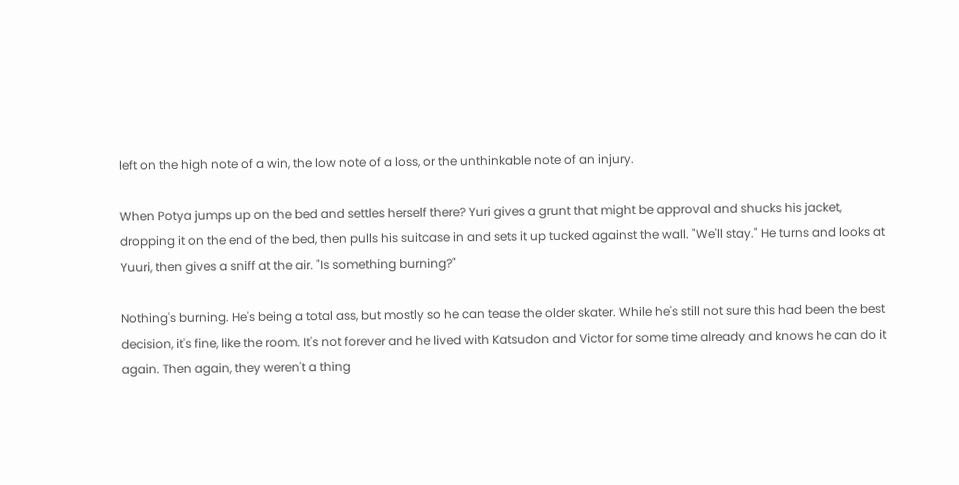left on the high note of a win, the low note of a loss, or the unthinkable note of an injury.

When Potya jumps up on the bed and settles herself there? Yuri gives a grunt that might be approval and shucks his jacket, dropping it on the end of the bed, then pulls his suitcase in and sets it up tucked against the wall. "We'll stay." He turns and looks at Yuuri, then gives a sniff at the air. "Is something burning?"

Nothing's burning. He's being a total ass, but mostly so he can tease the older skater. While he's still not sure this had been the best decision, it's fine, like the room. It's not forever and he lived with Katsudon and Victor for some time already and knows he can do it again. Then again, they weren't a thing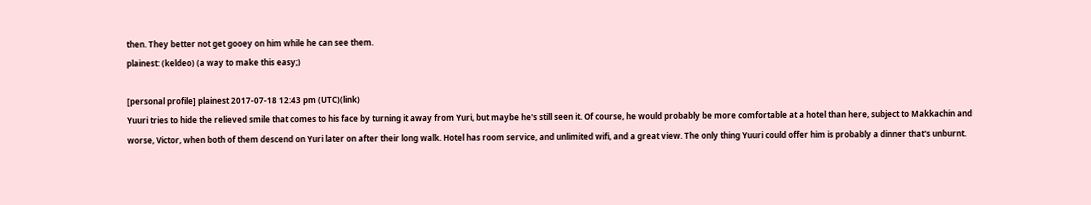then. They better not get gooey on him while he can see them.
plainest: (keldeo) (a way to make this easy;)

[personal profile] plainest 2017-07-18 12:43 pm (UTC)(link)
Yuuri tries to hide the relieved smile that comes to his face by turning it away from Yuri, but maybe he's still seen it. Of course, he would probably be more comfortable at a hotel than here, subject to Makkachin and worse, Victor, when both of them descend on Yuri later on after their long walk. Hotel has room service, and unlimited wifi, and a great view. The only thing Yuuri could offer him is probably a dinner that's unburnt.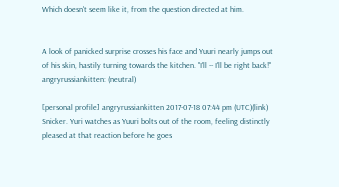Which doesn't seem like it, from the question directed at him.


A look of panicked surprise crosses his face and Yuuri nearly jumps out of his skin, hastily turning towards the kitchen. "I'll -- I'll be right back!"
angryrussiankitten: (neutral)

[personal profile] angryrussiankitten 2017-07-18 07:44 pm (UTC)(link)
Snicker. Yuri watches as Yuuri bolts out of the room, feeling distinctly pleased at that reaction before he goes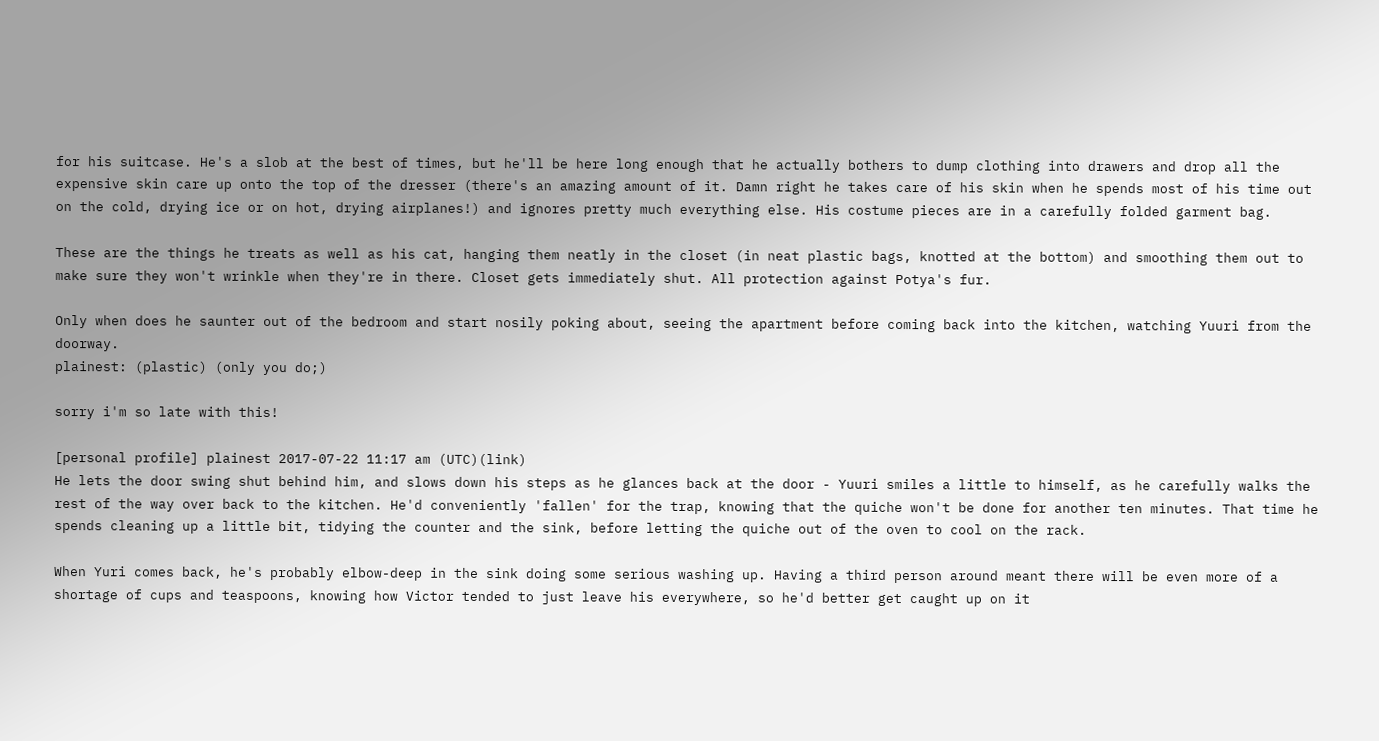for his suitcase. He's a slob at the best of times, but he'll be here long enough that he actually bothers to dump clothing into drawers and drop all the expensive skin care up onto the top of the dresser (there's an amazing amount of it. Damn right he takes care of his skin when he spends most of his time out on the cold, drying ice or on hot, drying airplanes!) and ignores pretty much everything else. His costume pieces are in a carefully folded garment bag.

These are the things he treats as well as his cat, hanging them neatly in the closet (in neat plastic bags, knotted at the bottom) and smoothing them out to make sure they won't wrinkle when they're in there. Closet gets immediately shut. All protection against Potya's fur.

Only when does he saunter out of the bedroom and start nosily poking about, seeing the apartment before coming back into the kitchen, watching Yuuri from the doorway.
plainest: (plastic) (only you do;)

sorry i'm so late with this!

[personal profile] plainest 2017-07-22 11:17 am (UTC)(link)
He lets the door swing shut behind him, and slows down his steps as he glances back at the door - Yuuri smiles a little to himself, as he carefully walks the rest of the way over back to the kitchen. He'd conveniently 'fallen' for the trap, knowing that the quiche won't be done for another ten minutes. That time he spends cleaning up a little bit, tidying the counter and the sink, before letting the quiche out of the oven to cool on the rack.

When Yuri comes back, he's probably elbow-deep in the sink doing some serious washing up. Having a third person around meant there will be even more of a shortage of cups and teaspoons, knowing how Victor tended to just leave his everywhere, so he'd better get caught up on it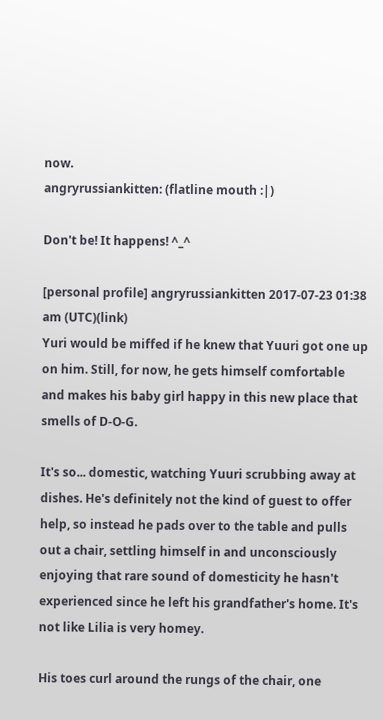now.
angryrussiankitten: (flatline mouth :|)

Don't be! It happens! ^_^

[personal profile] angryrussiankitten 2017-07-23 01:38 am (UTC)(link)
Yuri would be miffed if he knew that Yuuri got one up on him. Still, for now, he gets himself comfortable and makes his baby girl happy in this new place that smells of D-O-G.

It's so... domestic, watching Yuuri scrubbing away at dishes. He's definitely not the kind of guest to offer help, so instead he pads over to the table and pulls out a chair, settling himself in and unconsciously enjoying that rare sound of domesticity he hasn't experienced since he left his grandfather's home. It's not like Lilia is very homey.

His toes curl around the rungs of the chair, one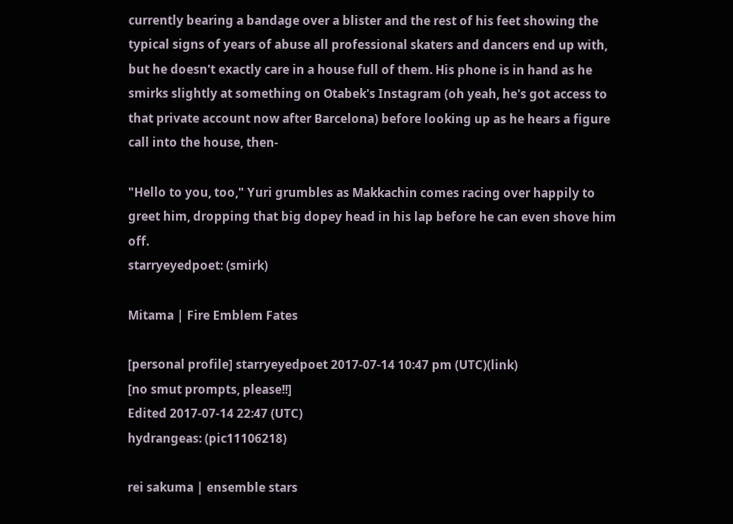currently bearing a bandage over a blister and the rest of his feet showing the typical signs of years of abuse all professional skaters and dancers end up with, but he doesn't exactly care in a house full of them. His phone is in hand as he smirks slightly at something on Otabek's Instagram (oh yeah, he's got access to that private account now after Barcelona) before looking up as he hears a figure call into the house, then-

"Hello to you, too," Yuri grumbles as Makkachin comes racing over happily to greet him, dropping that big dopey head in his lap before he can even shove him off.
starryeyedpoet: (smirk)

Mitama | Fire Emblem Fates

[personal profile] starryeyedpoet 2017-07-14 10:47 pm (UTC)(link)
[no smut prompts, please!!]
Edited 2017-07-14 22:47 (UTC)
hydrangeas: (pic11106218)

rei sakuma | ensemble stars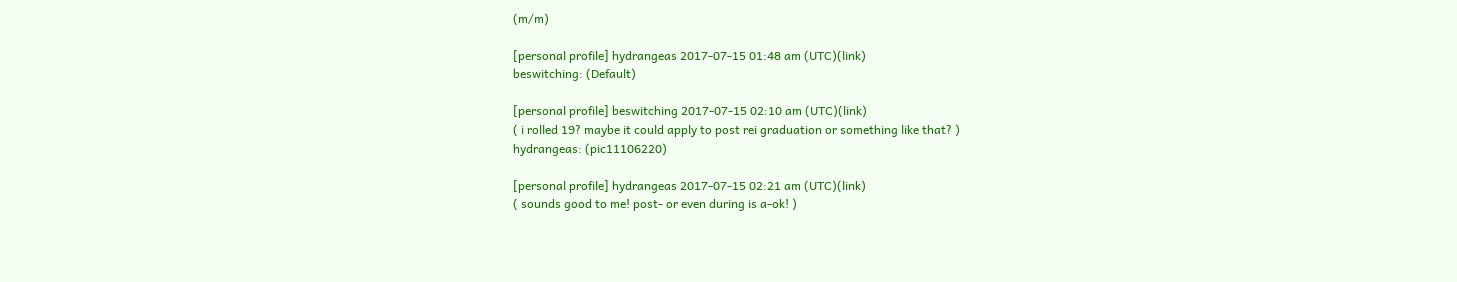(m/m)

[personal profile] hydrangeas 2017-07-15 01:48 am (UTC)(link)
beswitching: (Default)

[personal profile] beswitching 2017-07-15 02:10 am (UTC)(link)
( i rolled 19? maybe it could apply to post rei graduation or something like that? )
hydrangeas: (pic11106220)

[personal profile] hydrangeas 2017-07-15 02:21 am (UTC)(link)
( sounds good to me! post- or even during is a-ok! )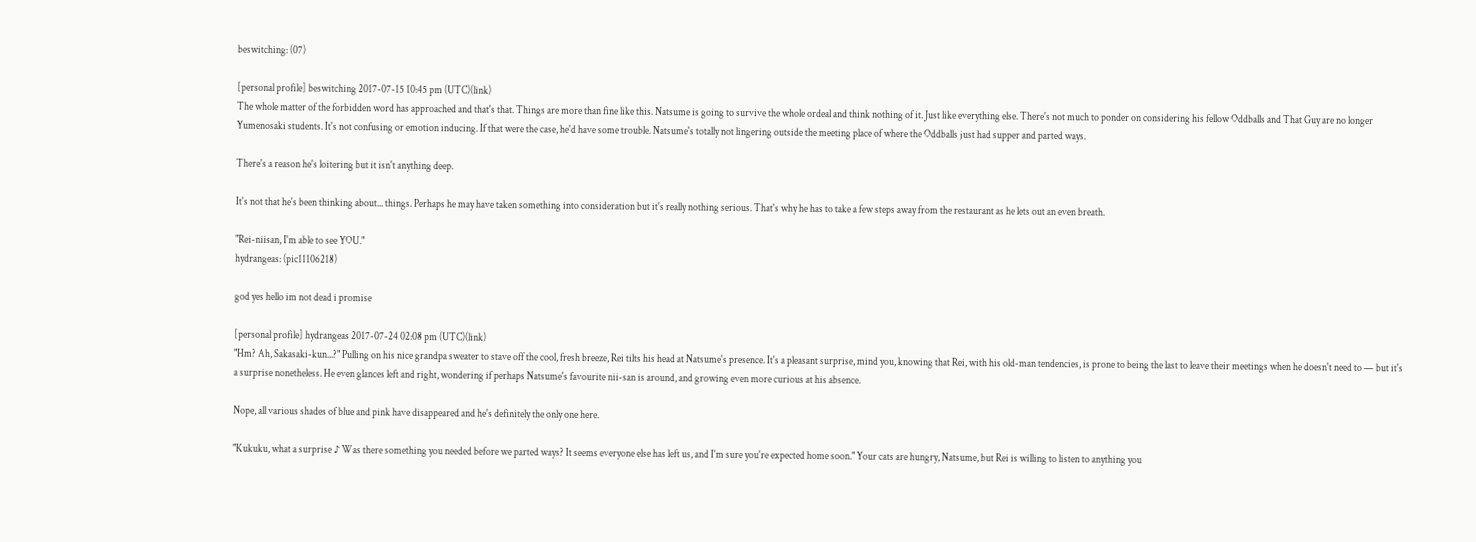beswitching: (07)

[personal profile] beswitching 2017-07-15 10:45 pm (UTC)(link)
The whole matter of the forbidden word has approached and that's that. Things are more than fine like this. Natsume is going to survive the whole ordeal and think nothing of it. Just like everything else. There's not much to ponder on considering his fellow Oddballs and That Guy are no longer Yumenosaki students. It's not confusing or emotion inducing. If that were the case, he'd have some trouble. Natsume's totally not lingering outside the meeting place of where the Oddballs just had supper and parted ways.

There's a reason he's loitering but it isn't anything deep.

It's not that he's been thinking about... things. Perhaps he may have taken something into consideration but it's really nothing serious. That's why he has to take a few steps away from the restaurant as he lets out an even breath.

"Rei-niisan, I'm able to see YOU."
hydrangeas: (pic11106218)

god yes hello im not dead i promise

[personal profile] hydrangeas 2017-07-24 02:08 pm (UTC)(link)
"Hm? Ah, Sakasaki-kun...?" Pulling on his nice grandpa sweater to stave off the cool, fresh breeze, Rei tilts his head at Natsume's presence. It's a pleasant surprise, mind you, knowing that Rei, with his old-man tendencies, is prone to being the last to leave their meetings when he doesn't need to — but it's a surprise nonetheless. He even glances left and right, wondering if perhaps Natsume's favourite nii-san is around, and growing even more curious at his absence.

Nope, all various shades of blue and pink have disappeared and he's definitely the only one here.

"Kukuku, what a surprise ♪ Was there something you needed before we parted ways? It seems everyone else has left us, and I'm sure you're expected home soon." Your cats are hungry, Natsume, but Rei is willing to listen to anything you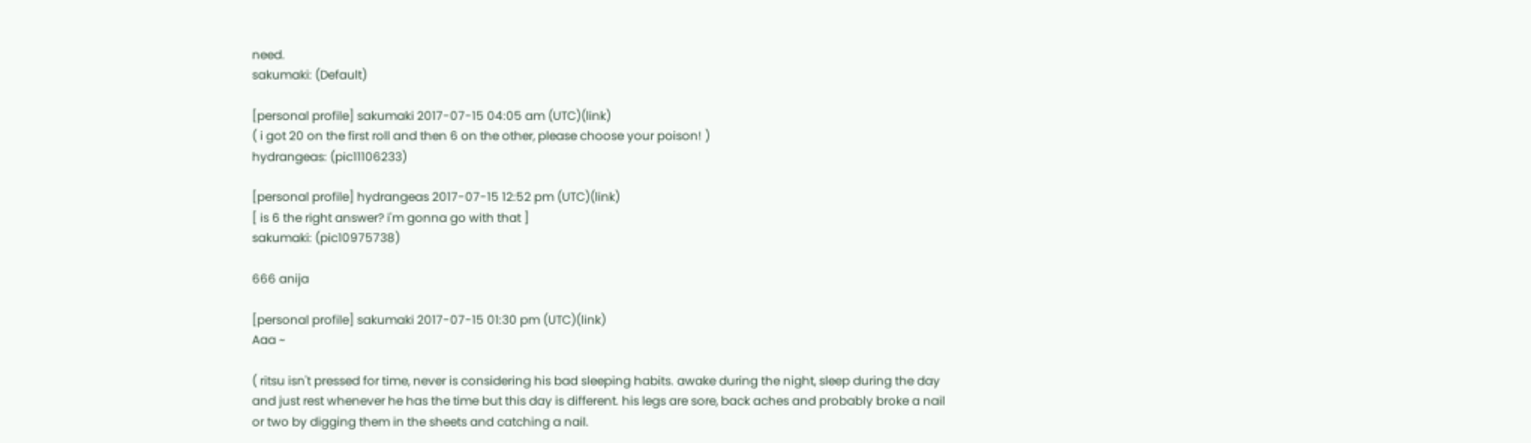need.
sakumaki: (Default)

[personal profile] sakumaki 2017-07-15 04:05 am (UTC)(link)
( i got 20 on the first roll and then 6 on the other, please choose your poison! )
hydrangeas: (pic11106233)

[personal profile] hydrangeas 2017-07-15 12:52 pm (UTC)(link)
[ is 6 the right answer? i'm gonna go with that ]
sakumaki: (pic10975738)

666 anija

[personal profile] sakumaki 2017-07-15 01:30 pm (UTC)(link)
Aaa ~

( ritsu isn't pressed for time, never is considering his bad sleeping habits. awake during the night, sleep during the day and just rest whenever he has the time but this day is different. his legs are sore, back aches and probably broke a nail or two by digging them in the sheets and catching a nail.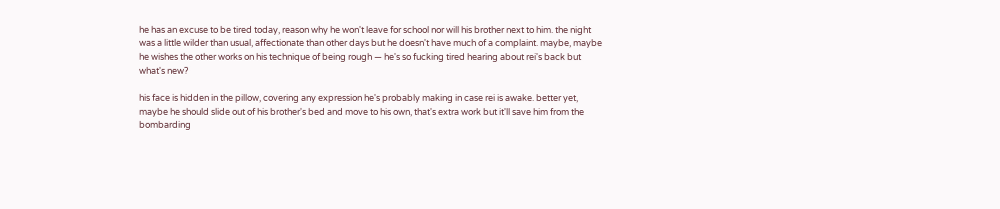he has an excuse to be tired today, reason why he won't leave for school nor will his brother next to him. the night was a little wilder than usual, affectionate than other days but he doesn't have much of a complaint. maybe, maybe he wishes the other works on his technique of being rough — he's so fucking tired hearing about rei's back but what's new?

his face is hidden in the pillow, covering any expression he's probably making in case rei is awake. better yet, maybe he should slide out of his brother's bed and move to his own, that's extra work but it'll save him from the bombarding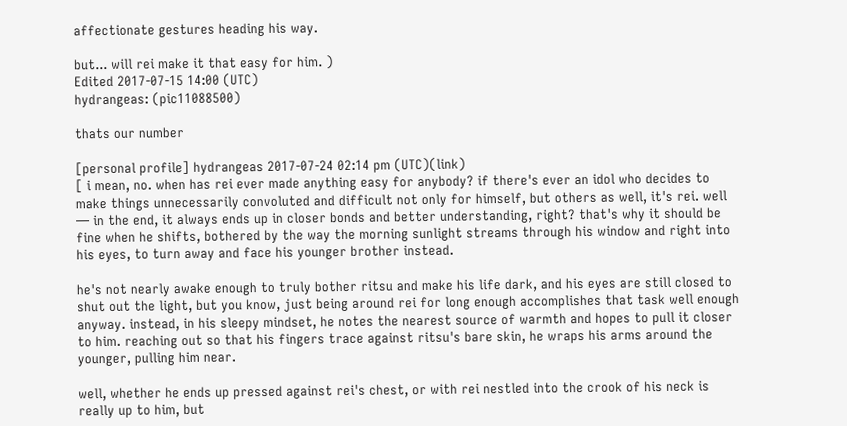affectionate gestures heading his way.

but... will rei make it that easy for him. )
Edited 2017-07-15 14:00 (UTC)
hydrangeas: (pic11088500)

thats our number

[personal profile] hydrangeas 2017-07-24 02:14 pm (UTC)(link)
[ i mean, no. when has rei ever made anything easy for anybody? if there's ever an idol who decides to make things unnecessarily convoluted and difficult not only for himself, but others as well, it's rei. well — in the end, it always ends up in closer bonds and better understanding, right? that's why it should be fine when he shifts, bothered by the way the morning sunlight streams through his window and right into his eyes, to turn away and face his younger brother instead.

he's not nearly awake enough to truly bother ritsu and make his life dark, and his eyes are still closed to shut out the light, but you know, just being around rei for long enough accomplishes that task well enough anyway. instead, in his sleepy mindset, he notes the nearest source of warmth and hopes to pull it closer to him. reaching out so that his fingers trace against ritsu's bare skin, he wraps his arms around the younger, pulling him near.

well, whether he ends up pressed against rei's chest, or with rei nestled into the crook of his neck is really up to him, but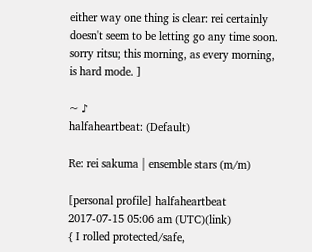either way one thing is clear: rei certainly doesn't seem to be letting go any time soon. sorry ritsu; this morning, as every morning, is hard mode. ]

~ ♪
halfaheartbeat: (Default)

Re: rei sakuma | ensemble stars (m/m)

[personal profile] halfaheartbeat 2017-07-15 05:06 am (UTC)(link)
{ I rolled protected/safe,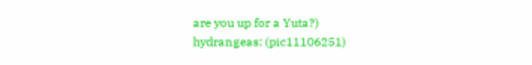are you up for a Yuta?)
hydrangeas: (pic11106251)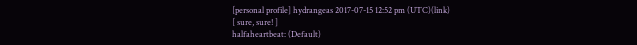[personal profile] hydrangeas 2017-07-15 12:52 pm (UTC)(link)
[ sure, sure! ]
halfaheartbeat: (Default)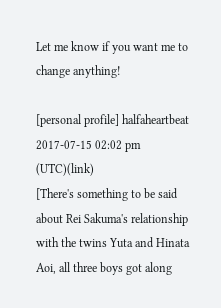Let me know if you want me to change anything!

[personal profile] halfaheartbeat 2017-07-15 02:02 pm (UTC)(link)
[There's something to be said about Rei Sakuma's relationship with the twins Yuta and Hinata Aoi, all three boys got along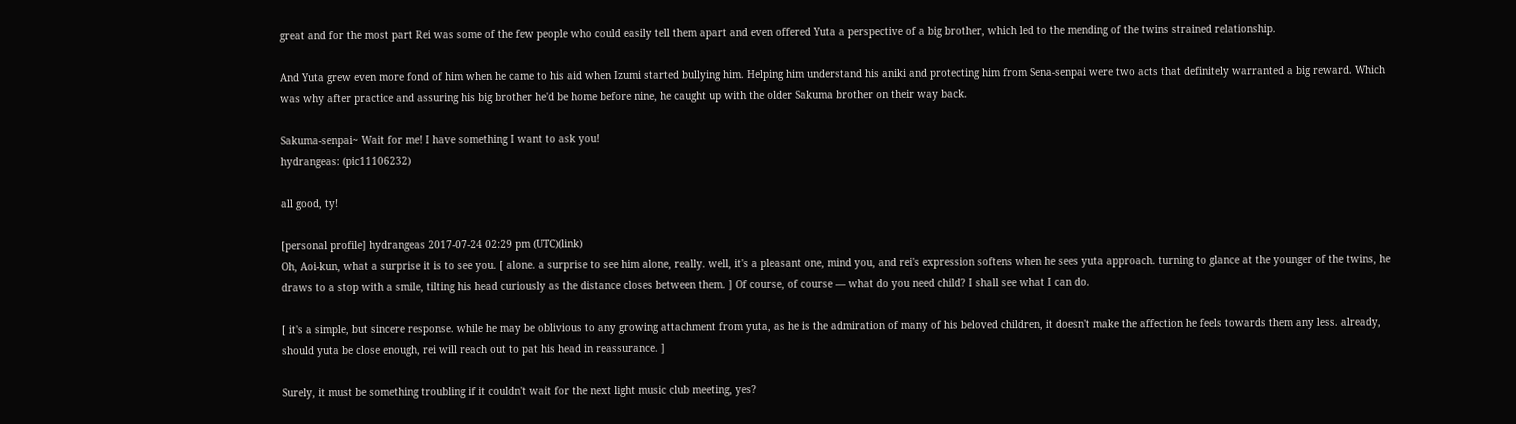great and for the most part Rei was some of the few people who could easily tell them apart and even offered Yuta a perspective of a big brother, which led to the mending of the twins strained relationship.

And Yuta grew even more fond of him when he came to his aid when Izumi started bullying him. Helping him understand his aniki and protecting him from Sena-senpai were two acts that definitely warranted a big reward. Which was why after practice and assuring his big brother he'd be home before nine, he caught up with the older Sakuma brother on their way back.

Sakuma-senpai~ Wait for me! I have something I want to ask you!
hydrangeas: (pic11106232)

all good, ty!

[personal profile] hydrangeas 2017-07-24 02:29 pm (UTC)(link)
Oh, Aoi-kun, what a surprise it is to see you. [ alone. a surprise to see him alone, really. well, it's a pleasant one, mind you, and rei's expression softens when he sees yuta approach. turning to glance at the younger of the twins, he draws to a stop with a smile, tilting his head curiously as the distance closes between them. ] Of course, of course — what do you need child? I shall see what I can do.

[ it's a simple, but sincere response. while he may be oblivious to any growing attachment from yuta, as he is the admiration of many of his beloved children, it doesn't make the affection he feels towards them any less. already, should yuta be close enough, rei will reach out to pat his head in reassurance. ]

Surely, it must be something troubling if it couldn't wait for the next light music club meeting, yes?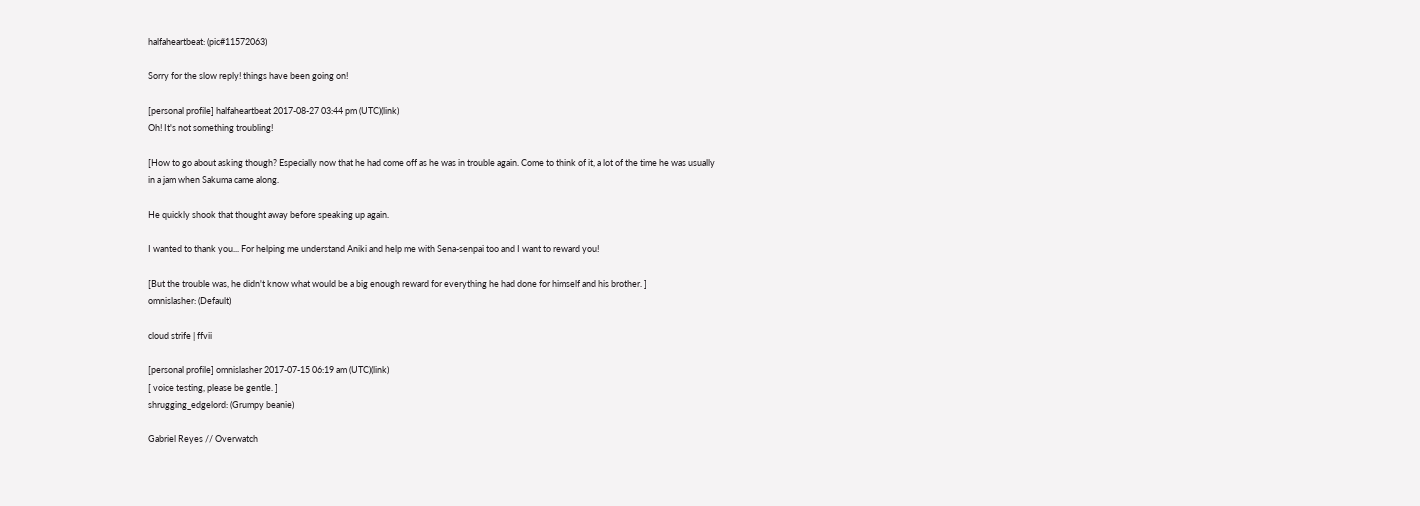halfaheartbeat: (pic#11572063)

Sorry for the slow reply! things have been going on!

[personal profile] halfaheartbeat 2017-08-27 03:44 pm (UTC)(link)
Oh! It's not something troubling!

[How to go about asking though? Especially now that he had come off as he was in trouble again. Come to think of it, a lot of the time he was usually in a jam when Sakuma came along.

He quickly shook that thought away before speaking up again.

I wanted to thank you... For helping me understand Aniki and help me with Sena-senpai too and I want to reward you!

[But the trouble was, he didn't know what would be a big enough reward for everything he had done for himself and his brother. ]
omnislasher: (Default)

cloud strife | ffvii

[personal profile] omnislasher 2017-07-15 06:19 am (UTC)(link)
[ voice testing, please be gentle. ]
shrugging_edgelord: (Grumpy beanie)

Gabriel Reyes // Overwatch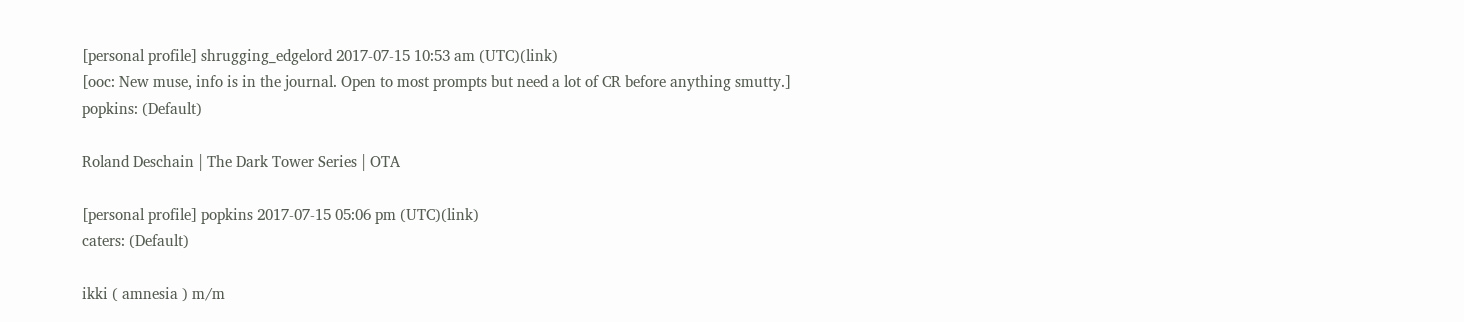[personal profile] shrugging_edgelord 2017-07-15 10:53 am (UTC)(link)
[ooc: New muse, info is in the journal. Open to most prompts but need a lot of CR before anything smutty.]
popkins: (Default)

Roland Deschain | The Dark Tower Series | OTA

[personal profile] popkins 2017-07-15 05:06 pm (UTC)(link)
caters: (Default)

ikki ( amnesia ) m/m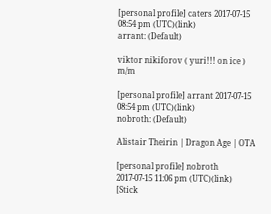[personal profile] caters 2017-07-15 08:54 pm (UTC)(link)
arrant: (Default)

viktor nikiforov ( yuri!!! on ice ) m/m

[personal profile] arrant 2017-07-15 08:54 pm (UTC)(link)
nobroth: (Default)

Alistair Theirin | Dragon Age | OTA

[personal profile] nobroth 2017-07-15 11:06 pm (UTC)(link)
[Stick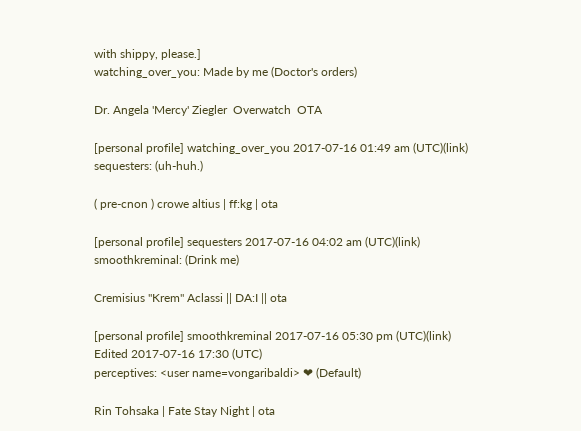with shippy, please.]
watching_over_you: Made by me (Doctor's orders)

Dr. Angela 'Mercy' Ziegler  Overwatch  OTA

[personal profile] watching_over_you 2017-07-16 01:49 am (UTC)(link)
sequesters: (uh-huh.)

( pre-cnon ) crowe altius | ff:kg | ota

[personal profile] sequesters 2017-07-16 04:02 am (UTC)(link)
smoothkreminal: (Drink me)

Cremisius "Krem" Aclassi || DA:I || ota

[personal profile] smoothkreminal 2017-07-16 05:30 pm (UTC)(link)
Edited 2017-07-16 17:30 (UTC)
perceptives: <user name=vongaribaldi> ❤ (Default)

Rin Tohsaka | Fate Stay Night | ota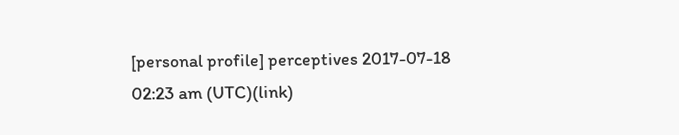[personal profile] perceptives 2017-07-18 02:23 am (UTC)(link)